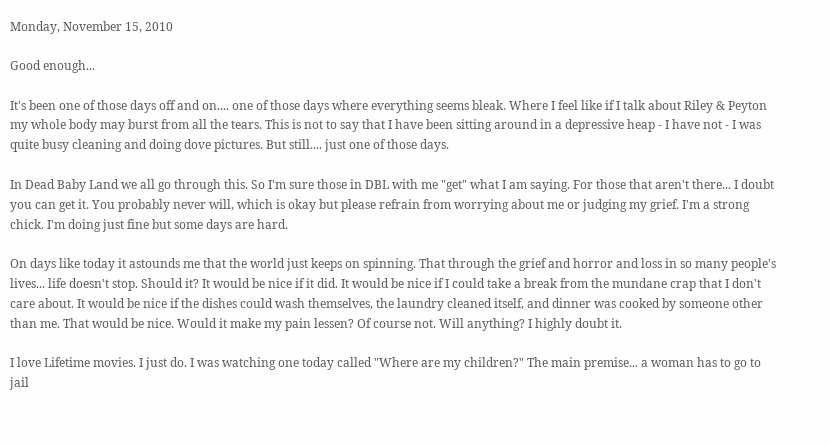Monday, November 15, 2010

Good enough...

It's been one of those days off and on.... one of those days where everything seems bleak. Where I feel like if I talk about Riley & Peyton my whole body may burst from all the tears. This is not to say that I have been sitting around in a depressive heap - I have not - I was quite busy cleaning and doing dove pictures. But still.... just one of those days.

In Dead Baby Land we all go through this. So I'm sure those in DBL with me "get" what I am saying. For those that aren't there... I doubt you can get it. You probably never will, which is okay but please refrain from worrying about me or judging my grief. I'm a strong chick. I'm doing just fine but some days are hard.

On days like today it astounds me that the world just keeps on spinning. That through the grief and horror and loss in so many people's lives... life doesn't stop. Should it? It would be nice if it did. It would be nice if I could take a break from the mundane crap that I don't care about. It would be nice if the dishes could wash themselves, the laundry cleaned itself, and dinner was cooked by someone other than me. That would be nice. Would it make my pain lessen? Of course not. Will anything? I highly doubt it.

I love Lifetime movies. I just do. I was watching one today called "Where are my children?" The main premise... a woman has to go to jail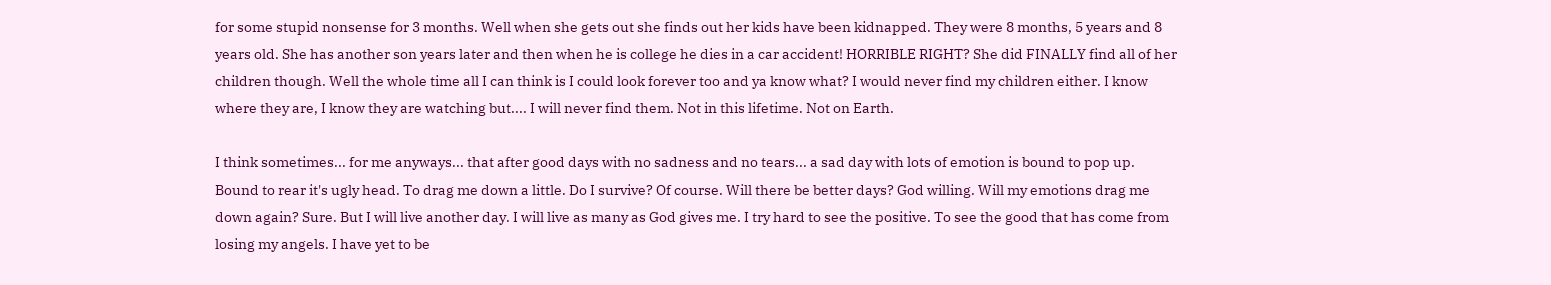for some stupid nonsense for 3 months. Well when she gets out she finds out her kids have been kidnapped. They were 8 months, 5 years and 8 years old. She has another son years later and then when he is college he dies in a car accident! HORRIBLE RIGHT? She did FINALLY find all of her children though. Well the whole time all I can think is I could look forever too and ya know what? I would never find my children either. I know where they are, I know they are watching but.... I will never find them. Not in this lifetime. Not on Earth.

I think sometimes... for me anyways... that after good days with no sadness and no tears... a sad day with lots of emotion is bound to pop up. Bound to rear it's ugly head. To drag me down a little. Do I survive? Of course. Will there be better days? God willing. Will my emotions drag me down again? Sure. But I will live another day. I will live as many as God gives me. I try hard to see the positive. To see the good that has come from losing my angels. I have yet to be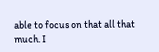able to focus on that all that much. I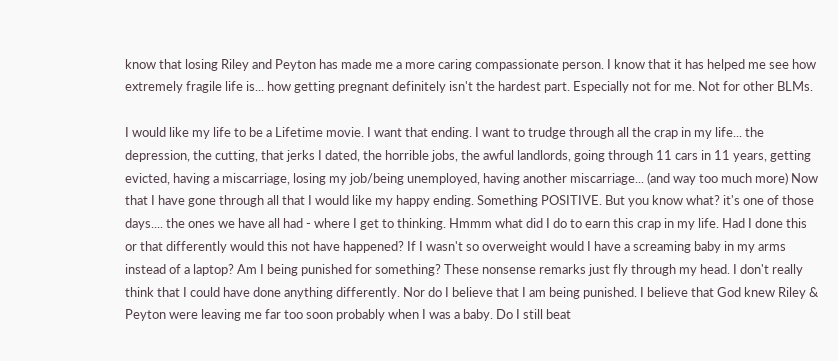know that losing Riley and Peyton has made me a more caring compassionate person. I know that it has helped me see how extremely fragile life is... how getting pregnant definitely isn't the hardest part. Especially not for me. Not for other BLMs.

I would like my life to be a Lifetime movie. I want that ending. I want to trudge through all the crap in my life... the depression, the cutting, that jerks I dated, the horrible jobs, the awful landlords, going through 11 cars in 11 years, getting evicted, having a miscarriage, losing my job/being unemployed, having another miscarriage... (and way too much more) Now that I have gone through all that I would like my happy ending. Something POSITIVE. But you know what? it's one of those days.... the ones we have all had - where I get to thinking. Hmmm what did I do to earn this crap in my life. Had I done this or that differently would this not have happened? If I wasn't so overweight would I have a screaming baby in my arms instead of a laptop? Am I being punished for something? These nonsense remarks just fly through my head. I don't really think that I could have done anything differently. Nor do I believe that I am being punished. I believe that God knew Riley & Peyton were leaving me far too soon probably when I was a baby. Do I still beat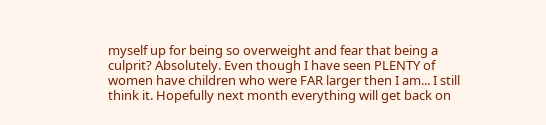myself up for being so overweight and fear that being a culprit? Absolutely. Even though I have seen PLENTY of women have children who were FAR larger then I am... I still think it. Hopefully next month everything will get back on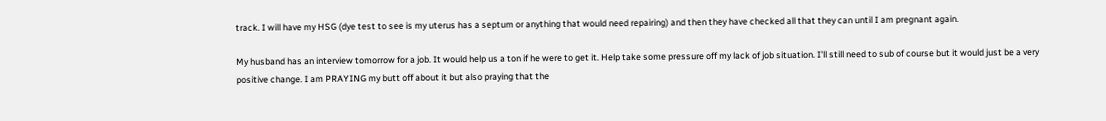track. I will have my HSG (dye test to see is my uterus has a septum or anything that would need repairing) and then they have checked all that they can until I am pregnant again.

My husband has an interview tomorrow for a job. It would help us a ton if he were to get it. Help take some pressure off my lack of job situation. I'll still need to sub of course but it would just be a very positive change. I am PRAYING my butt off about it but also praying that the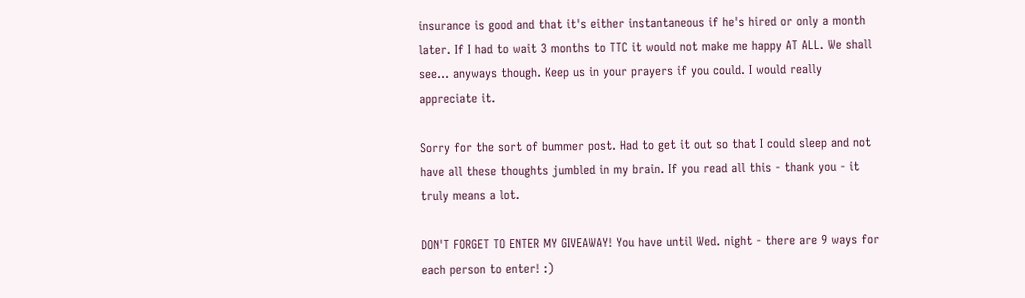insurance is good and that it's either instantaneous if he's hired or only a month later. If I had to wait 3 months to TTC it would not make me happy AT ALL. We shall see... anyways though. Keep us in your prayers if you could. I would really appreciate it.

Sorry for the sort of bummer post. Had to get it out so that I could sleep and not have all these thoughts jumbled in my brain. If you read all this - thank you - it truly means a lot.

DON'T FORGET TO ENTER MY GIVEAWAY! You have until Wed. night - there are 9 ways for each person to enter! :)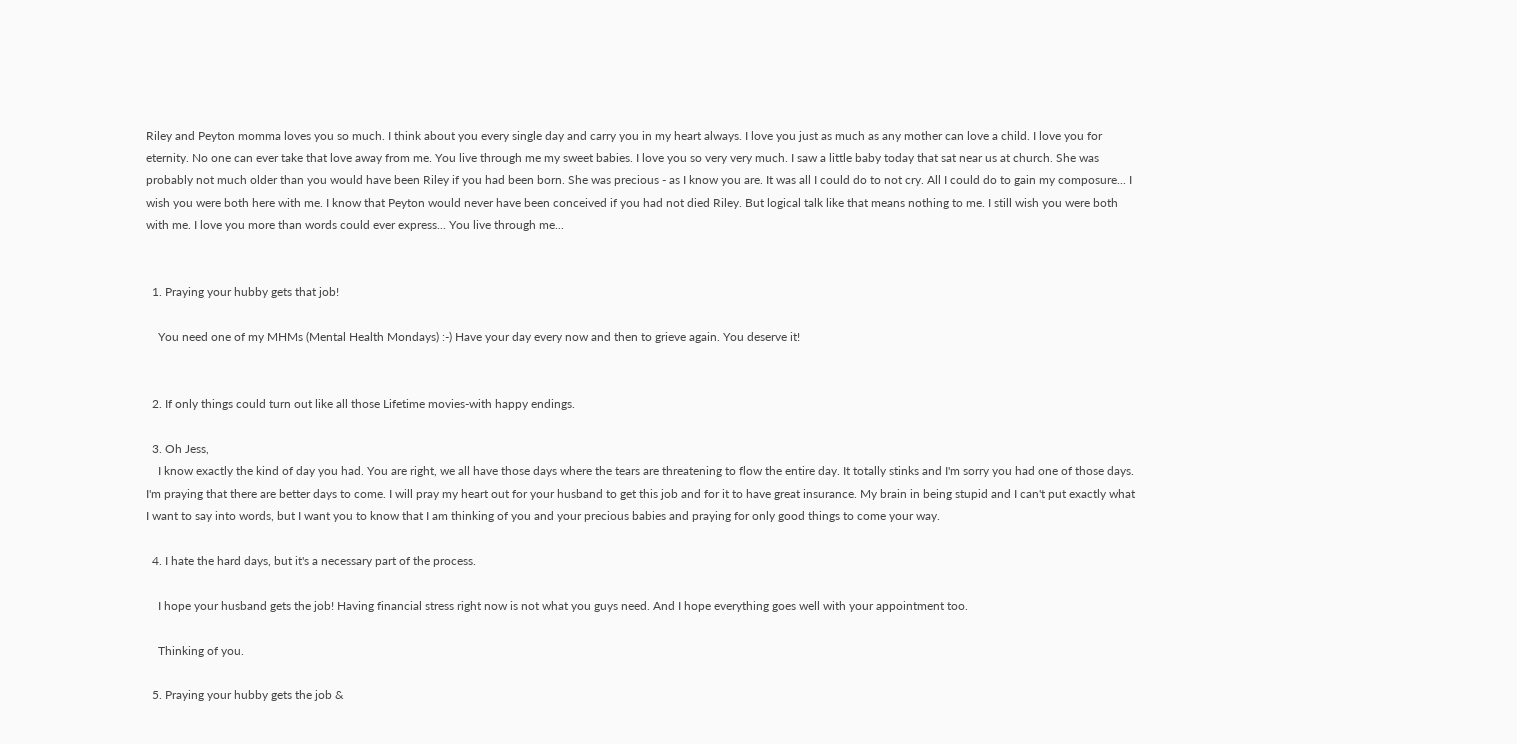Riley and Peyton momma loves you so much. I think about you every single day and carry you in my heart always. I love you just as much as any mother can love a child. I love you for eternity. No one can ever take that love away from me. You live through me my sweet babies. I love you so very very much. I saw a little baby today that sat near us at church. She was probably not much older than you would have been Riley if you had been born. She was precious - as I know you are. It was all I could do to not cry. All I could do to gain my composure... I wish you were both here with me. I know that Peyton would never have been conceived if you had not died Riley. But logical talk like that means nothing to me. I still wish you were both with me. I love you more than words could ever express... You live through me...


  1. Praying your hubby gets that job!

    You need one of my MHMs (Mental Health Mondays) :-) Have your day every now and then to grieve again. You deserve it!


  2. If only things could turn out like all those Lifetime movies-with happy endings.

  3. Oh Jess,
    I know exactly the kind of day you had. You are right, we all have those days where the tears are threatening to flow the entire day. It totally stinks and I'm sorry you had one of those days. I'm praying that there are better days to come. I will pray my heart out for your husband to get this job and for it to have great insurance. My brain in being stupid and I can't put exactly what I want to say into words, but I want you to know that I am thinking of you and your precious babies and praying for only good things to come your way.

  4. I hate the hard days, but it's a necessary part of the process.

    I hope your husband gets the job! Having financial stress right now is not what you guys need. And I hope everything goes well with your appointment too.

    Thinking of you.

  5. Praying your hubby gets the job &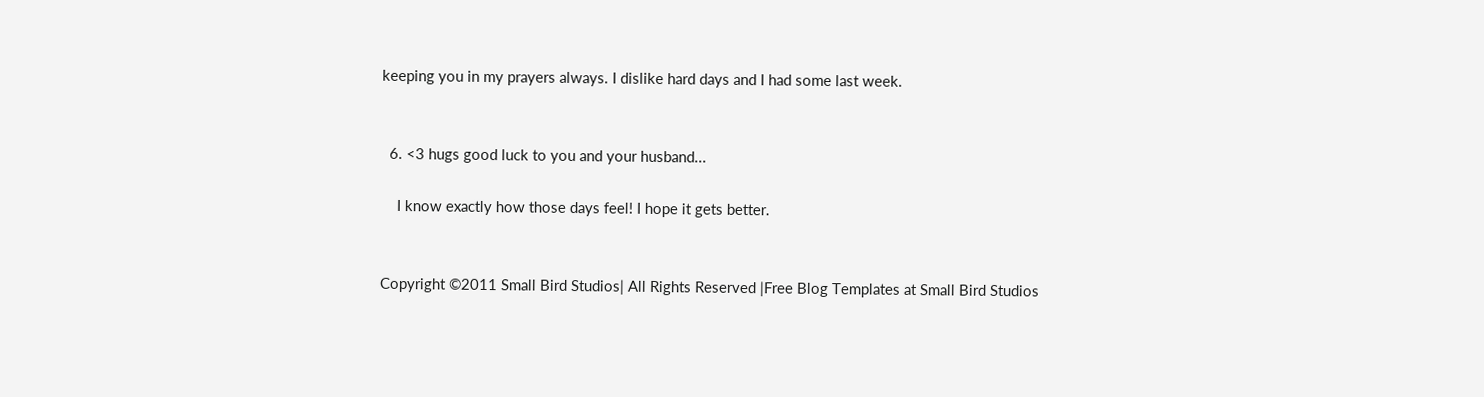keeping you in my prayers always. I dislike hard days and I had some last week.


  6. <3 hugs good luck to you and your husband...

    I know exactly how those days feel! I hope it gets better.


Copyright ©2011 Small Bird Studios| All Rights Reserved |Free Blog Templates at Small Bird Studios